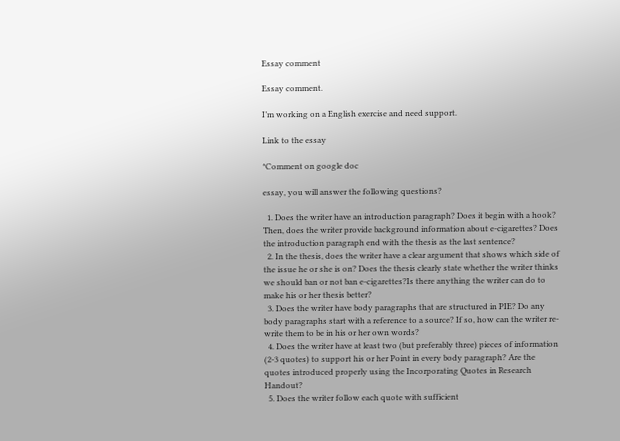Essay comment

Essay comment.

I’m working on a English exercise and need support.

Link to the essay

*Comment on google doc

essay, you will answer the following questions?

  1. Does the writer have an introduction paragraph? Does it begin with a hook? Then, does the writer provide background information about e-cigarettes? Does the introduction paragraph end with the thesis as the last sentence?
  2. In the thesis, does the writer have a clear argument that shows which side of the issue he or she is on? Does the thesis clearly state whether the writer thinks we should ban or not ban e-cigarettes?Is there anything the writer can do to make his or her thesis better?
  3. Does the writer have body paragraphs that are structured in PIE? Do any body paragraphs start with a reference to a source? If so, how can the writer re-write them to be in his or her own words?
  4. Does the writer have at least two (but preferably three) pieces of information (2-3 quotes) to support his or her Point in every body paragraph? Are the quotes introduced properly using the Incorporating Quotes in Research Handout?
  5. Does the writer follow each quote with sufficient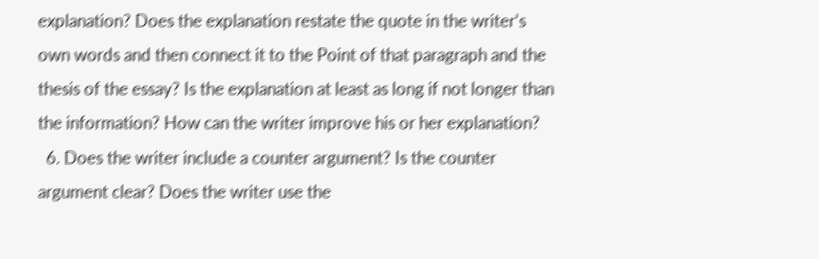explanation? Does the explanation restate the quote in the writer’s own words and then connect it to the Point of that paragraph and the thesis of the essay? Is the explanation at least as long if not longer than the information? How can the writer improve his or her explanation?
  6. Does the writer include a counter argument? Is the counter argument clear? Does the writer use the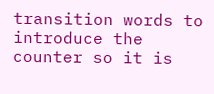transition words to introduce the counter so it is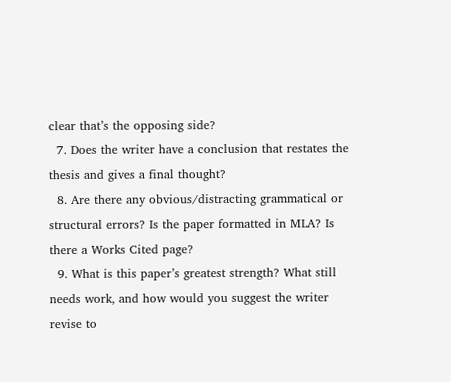clear that’s the opposing side?
  7. Does the writer have a conclusion that restates the thesis and gives a final thought?
  8. Are there any obvious/distracting grammatical or structural errors? Is the paper formatted in MLA? Is there a Works Cited page?
  9. What is this paper’s greatest strength? What still needs work, and how would you suggest the writer revise to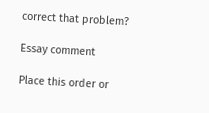correct that problem?

Essay comment

Place this order or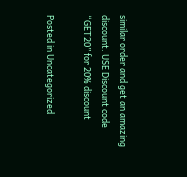similar order and get an amazing discount. USE Discount code “GET20” for 20% discount

Posted in Uncategorized